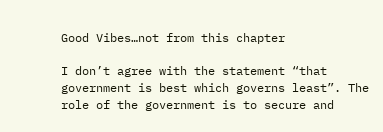Good Vibes…not from this chapter

I don’t agree with the statement “that government is best which governs least”. The role of the government is to secure and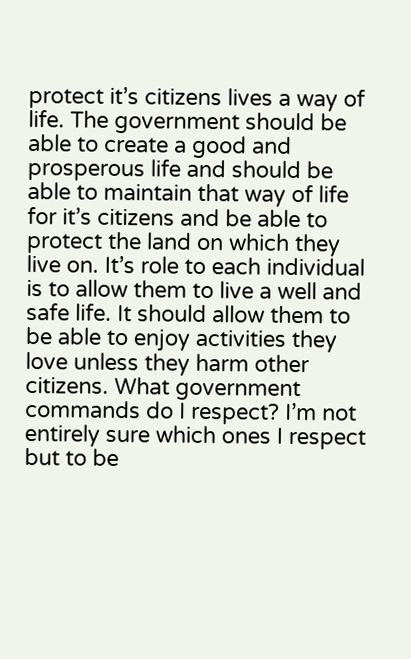protect it’s citizens lives a way of life. The government should be able to create a good and prosperous life and should be able to maintain that way of life for it’s citizens and be able to protect the land on which they live on. It’s role to each individual is to allow them to live a well and safe life. It should allow them to be able to enjoy activities they love unless they harm other citizens. What government commands do I respect? I’m not entirely sure which ones I respect but to be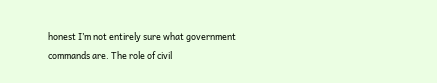honest I’m not entirely sure what government commands are. The role of civil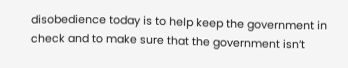disobedience today is to help keep the government in check and to make sure that the government isn’t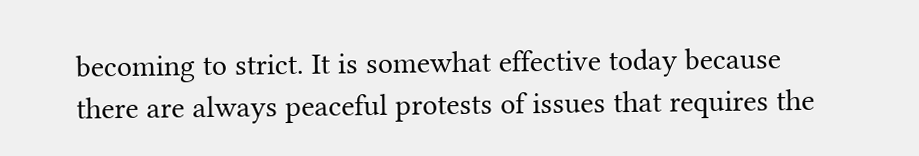becoming to strict. It is somewhat effective today because there are always peaceful protests of issues that requires the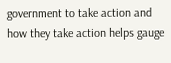government to take action and how they take action helps gauge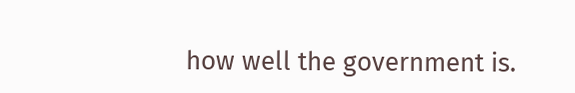how well the government is.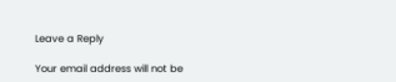Leave a Reply

Your email address will not be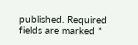published. Required fields are marked *